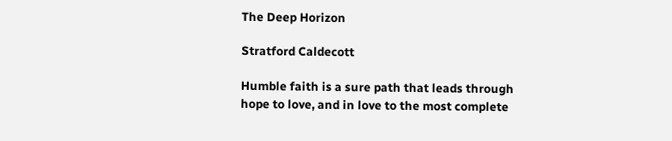The Deep Horizon

Stratford Caldecott

Humble faith is a sure path that leads through hope to love, and in love to the most complete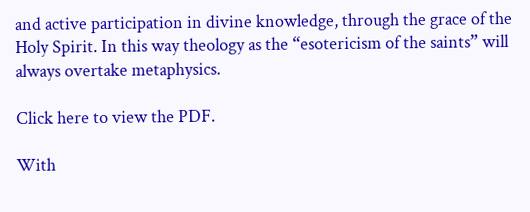and active participation in divine knowledge, through the grace of the Holy Spirit. In this way theology as the “esotericism of the saints” will always overtake metaphysics.

Click here to view the PDF.

With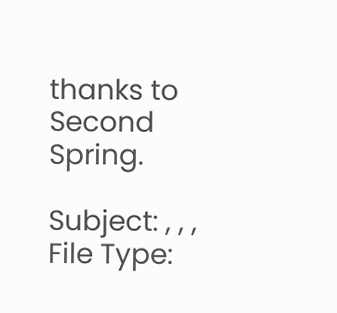thanks to Second Spring.

Subject: , , ,
File Type: